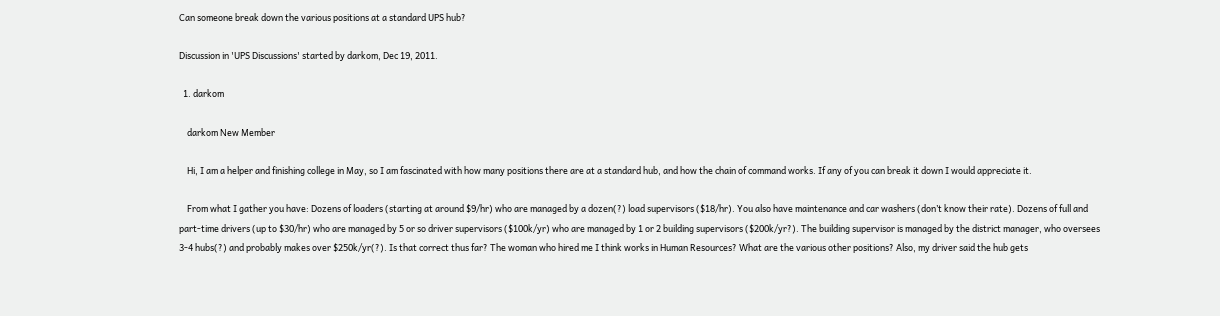Can someone break down the various positions at a standard UPS hub?

Discussion in 'UPS Discussions' started by darkom, Dec 19, 2011.

  1. darkom

    darkom New Member

    Hi, I am a helper and finishing college in May, so I am fascinated with how many positions there are at a standard hub, and how the chain of command works. If any of you can break it down I would appreciate it.

    From what I gather you have: Dozens of loaders (starting at around $9/hr) who are managed by a dozen(?) load supervisors ($18/hr). You also have maintenance and car washers (don’t know their rate). Dozens of full and part-time drivers (up to $30/hr) who are managed by 5 or so driver supervisors ($100k/yr) who are managed by 1 or 2 building supervisors ($200k/yr?). The building supervisor is managed by the district manager, who oversees 3-4 hubs(?) and probably makes over $250k/yr(?). Is that correct thus far? The woman who hired me I think works in Human Resources? What are the various other positions? Also, my driver said the hub gets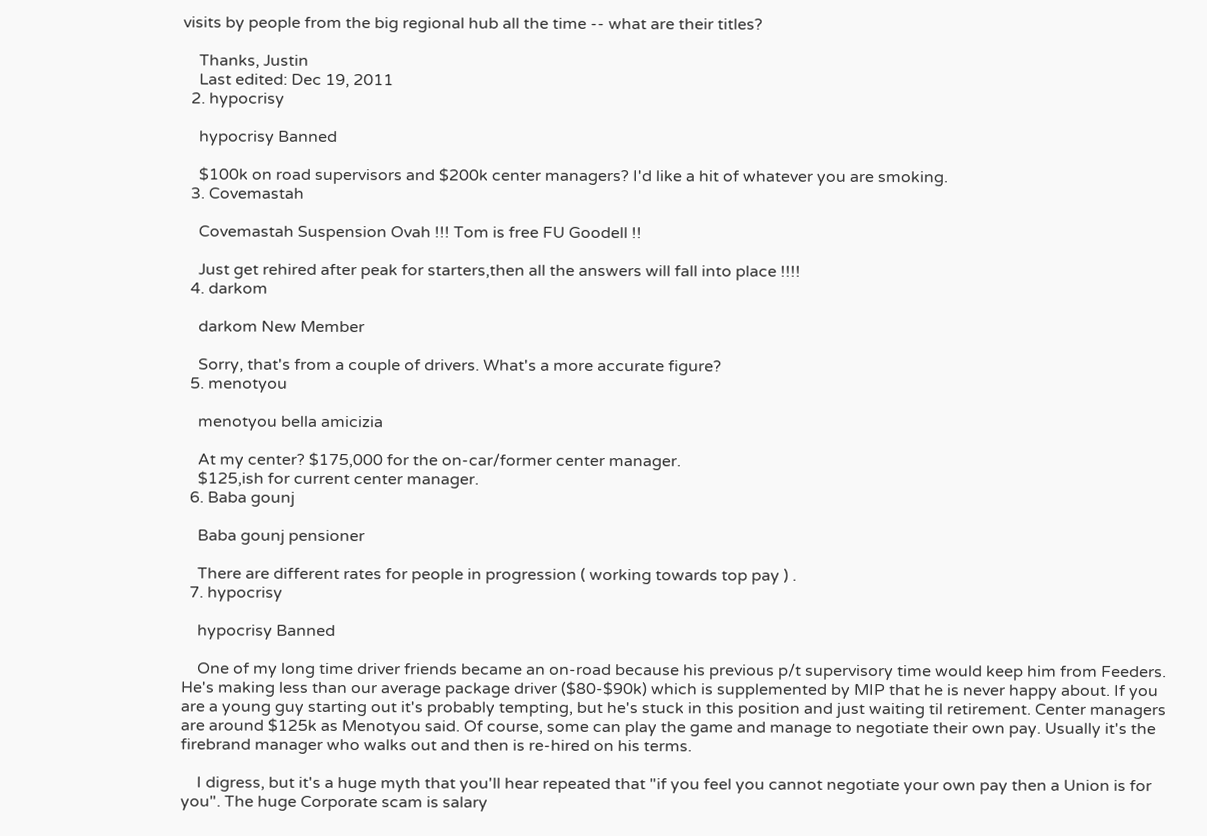visits by people from the big regional hub all the time -- what are their titles?

    Thanks, Justin
    Last edited: Dec 19, 2011
  2. hypocrisy

    hypocrisy Banned

    $100k on road supervisors and $200k center managers? I'd like a hit of whatever you are smoking.
  3. Covemastah

    Covemastah Suspension Ovah !!! Tom is free FU Goodell !!

    Just get rehired after peak for starters,then all the answers will fall into place !!!!
  4. darkom

    darkom New Member

    Sorry, that's from a couple of drivers. What's a more accurate figure?
  5. menotyou

    menotyou bella amicizia

    At my center? $175,000 for the on-car/former center manager.
    $125,ish for current center manager.
  6. Baba gounj

    Baba gounj pensioner

    There are different rates for people in progression ( working towards top pay ) .
  7. hypocrisy

    hypocrisy Banned

    One of my long time driver friends became an on-road because his previous p/t supervisory time would keep him from Feeders. He's making less than our average package driver ($80-$90k) which is supplemented by MIP that he is never happy about. If you are a young guy starting out it's probably tempting, but he's stuck in this position and just waiting til retirement. Center managers are around $125k as Menotyou said. Of course, some can play the game and manage to negotiate their own pay. Usually it's the firebrand manager who walks out and then is re-hired on his terms.

    I digress, but it's a huge myth that you'll hear repeated that "if you feel you cannot negotiate your own pay then a Union is for you". The huge Corporate scam is salary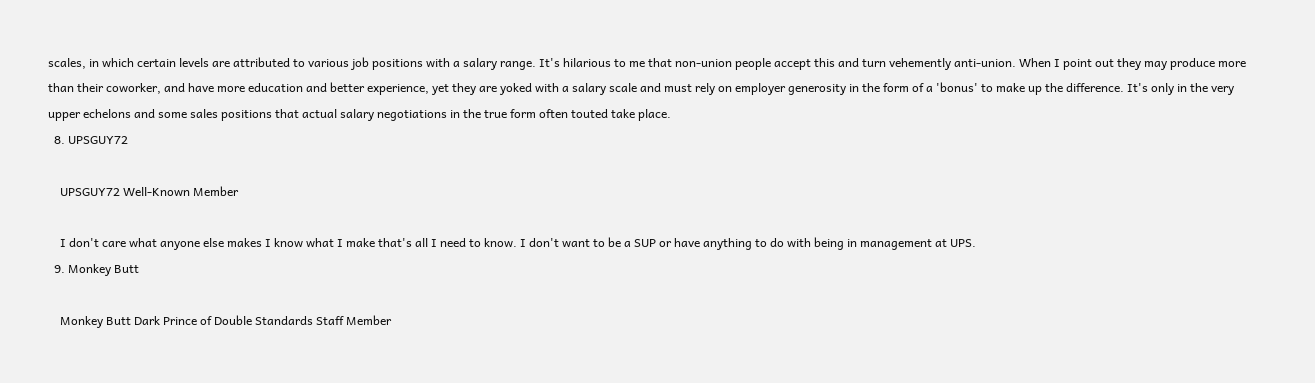scales, in which certain levels are attributed to various job positions with a salary range. It's hilarious to me that non-union people accept this and turn vehemently anti-union. When I point out they may produce more than their coworker, and have more education and better experience, yet they are yoked with a salary scale and must rely on employer generosity in the form of a 'bonus' to make up the difference. It's only in the very upper echelons and some sales positions that actual salary negotiations in the true form often touted take place.
  8. UPSGUY72

    UPSGUY72 Well-Known Member

    I don't care what anyone else makes I know what I make that's all I need to know. I don't want to be a SUP or have anything to do with being in management at UPS.
  9. Monkey Butt

    Monkey Butt Dark Prince of Double Standards Staff Member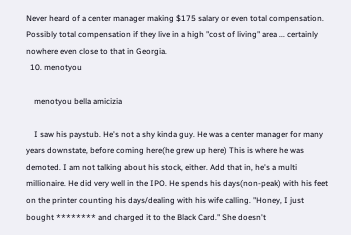Never heard of a center manager making $175 salary or even total compensation. Possibly total compensation if they live in a high "cost of living" area ... certainly nowhere even close to that in Georgia.
  10. menotyou

    menotyou bella amicizia

    I saw his paystub. He's not a shy kinda guy. He was a center manager for many years downstate, before coming here(he grew up here) This is where he was demoted. I am not talking about his stock, either. Add that in, he's a multi millionaire. He did very well in the IPO. He spends his days(non-peak) with his feet on the printer counting his days/dealing with his wife calling. "Honey, I just bought ******** and charged it to the Black Card." She doesn't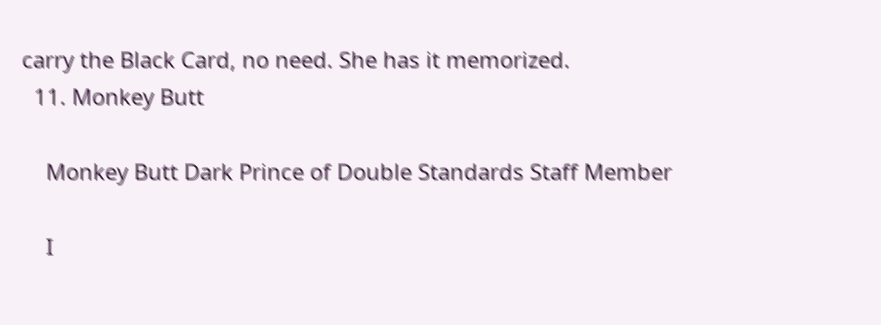carry the Black Card, no need. She has it memorized.
  11. Monkey Butt

    Monkey Butt Dark Prince of Double Standards Staff Member

    I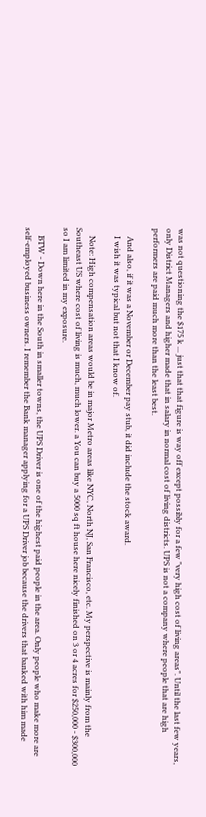was not questioning the $175 k ... just that that figure is way off except possibly for a few "very high cost of living areas". Until the last few years, only District Managers and higher made that in salary in normal cost of living districts. UPS is not a company where people that are high performers are paid much more than the least best.

    And also, if it was a November or December pay stub, it did include the stock award.
    I wish it was typical but not that I know of.

    Note: High compensation areas would be in major Metro areas like NYC, North NJ, San Francisco, etc. My perspective is mainly from the Southeast US where cost of living is much, much lower. a You can buy a 5000 sq ft house here nicely finished on 3 or 4 acres for $250,000 - $300,000 so I am limited in my exposure.

    BTW - Down here in the South in smaller towns, the UPS Driver is one of the highest paid people in the area. Only people who make more are self-employed business owners. I remember the Bank manager applying for a UPS Driver job because the drivers that banked with him made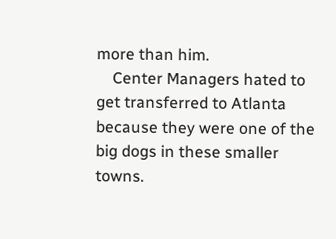more than him.
    Center Managers hated to get transferred to Atlanta because they were one of the big dogs in these smaller towns.